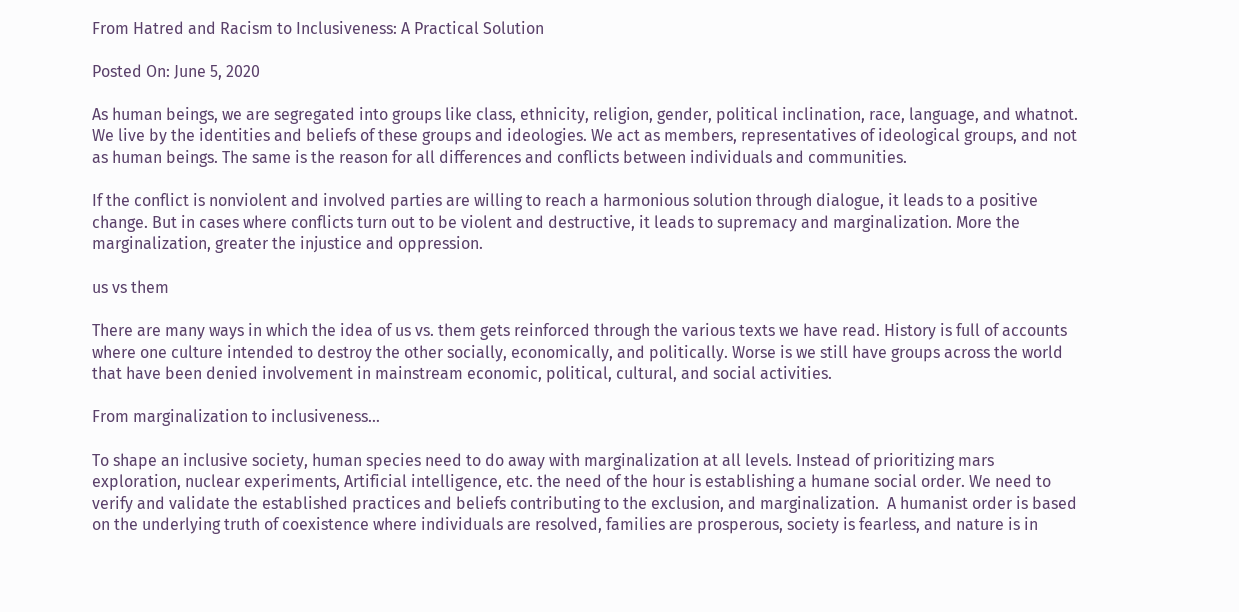From Hatred and Racism to Inclusiveness: A Practical Solution

Posted On: June 5, 2020

As human beings, we are segregated into groups like class, ethnicity, religion, gender, political inclination, race, language, and whatnot. We live by the identities and beliefs of these groups and ideologies. We act as members, representatives of ideological groups, and not as human beings. The same is the reason for all differences and conflicts between individuals and communities.

If the conflict is nonviolent and involved parties are willing to reach a harmonious solution through dialogue, it leads to a positive change. But in cases where conflicts turn out to be violent and destructive, it leads to supremacy and marginalization. More the marginalization, greater the injustice and oppression.

us vs them

There are many ways in which the idea of us vs. them gets reinforced through the various texts we have read. History is full of accounts where one culture intended to destroy the other socially, economically, and politically. Worse is we still have groups across the world that have been denied involvement in mainstream economic, political, cultural, and social activities.

From marginalization to inclusiveness…

To shape an inclusive society, human species need to do away with marginalization at all levels. Instead of prioritizing mars exploration, nuclear experiments, Artificial intelligence, etc. the need of the hour is establishing a humane social order. We need to verify and validate the established practices and beliefs contributing to the exclusion, and marginalization.  A humanist order is based on the underlying truth of coexistence where individuals are resolved, families are prosperous, society is fearless, and nature is in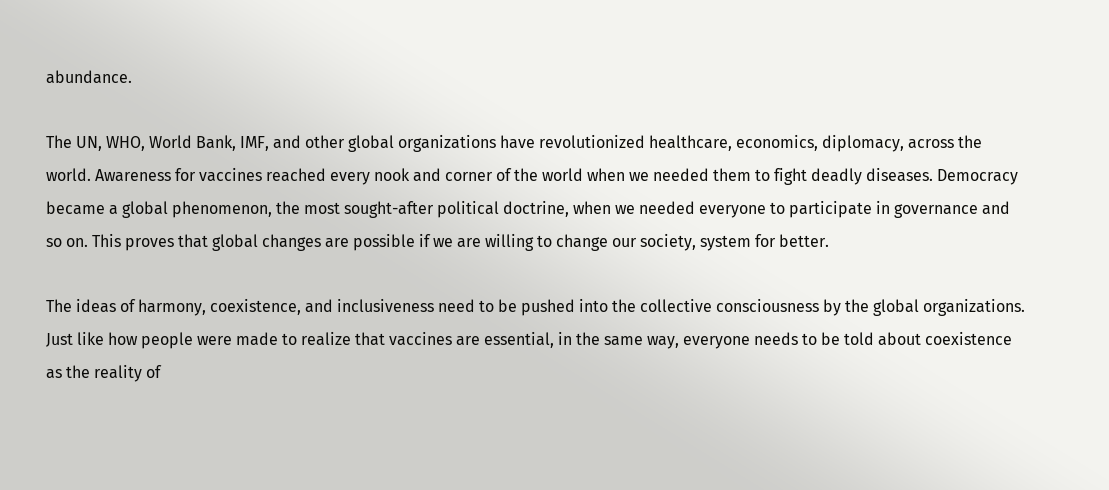abundance.

The UN, WHO, World Bank, IMF, and other global organizations have revolutionized healthcare, economics, diplomacy, across the world. Awareness for vaccines reached every nook and corner of the world when we needed them to fight deadly diseases. Democracy became a global phenomenon, the most sought-after political doctrine, when we needed everyone to participate in governance and so on. This proves that global changes are possible if we are willing to change our society, system for better.

The ideas of harmony, coexistence, and inclusiveness need to be pushed into the collective consciousness by the global organizations. Just like how people were made to realize that vaccines are essential, in the same way, everyone needs to be told about coexistence as the reality of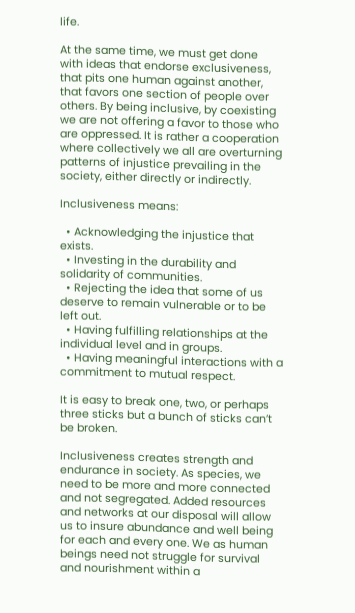life.

At the same time, we must get done with ideas that endorse exclusiveness, that pits one human against another, that favors one section of people over others. By being inclusive, by coexisting we are not offering a favor to those who are oppressed. It is rather a cooperation where collectively we all are overturning patterns of injustice prevailing in the society, either directly or indirectly.

Inclusiveness means:

  • Acknowledging the injustice that exists.
  • Investing in the durability and solidarity of communities.
  • Rejecting the idea that some of us deserve to remain vulnerable or to be left out.
  • Having fulfilling relationships at the individual level and in groups.
  • Having meaningful interactions with a commitment to mutual respect.

It is easy to break one, two, or perhaps three sticks but a bunch of sticks can’t be broken.

Inclusiveness creates strength and endurance in society. As species, we need to be more and more connected and not segregated. Added resources and networks at our disposal will allow us to insure abundance and well being for each and every one. We as human beings need not struggle for survival and nourishment within a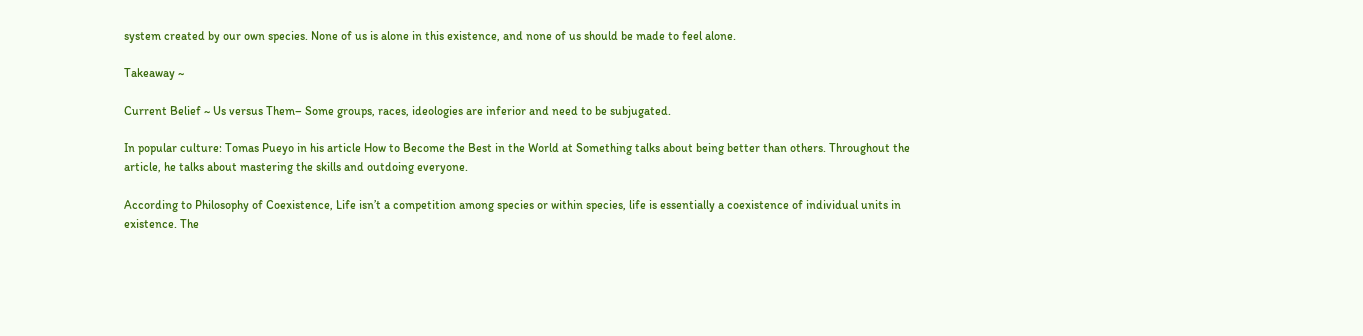system created by our own species. None of us is alone in this existence, and none of us should be made to feel alone.

Takeaway ~

Current Belief ~ Us versus Them– Some groups, races, ideologies are inferior and need to be subjugated.

In popular culture: Tomas Pueyo in his article How to Become the Best in the World at Something talks about being better than others. Throughout the article, he talks about mastering the skills and outdoing everyone.

According to Philosophy of Coexistence, Life isn’t a competition among species or within species, life is essentially a coexistence of individual units in existence. The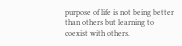purpose of life is not being better than others but learning to coexist with others.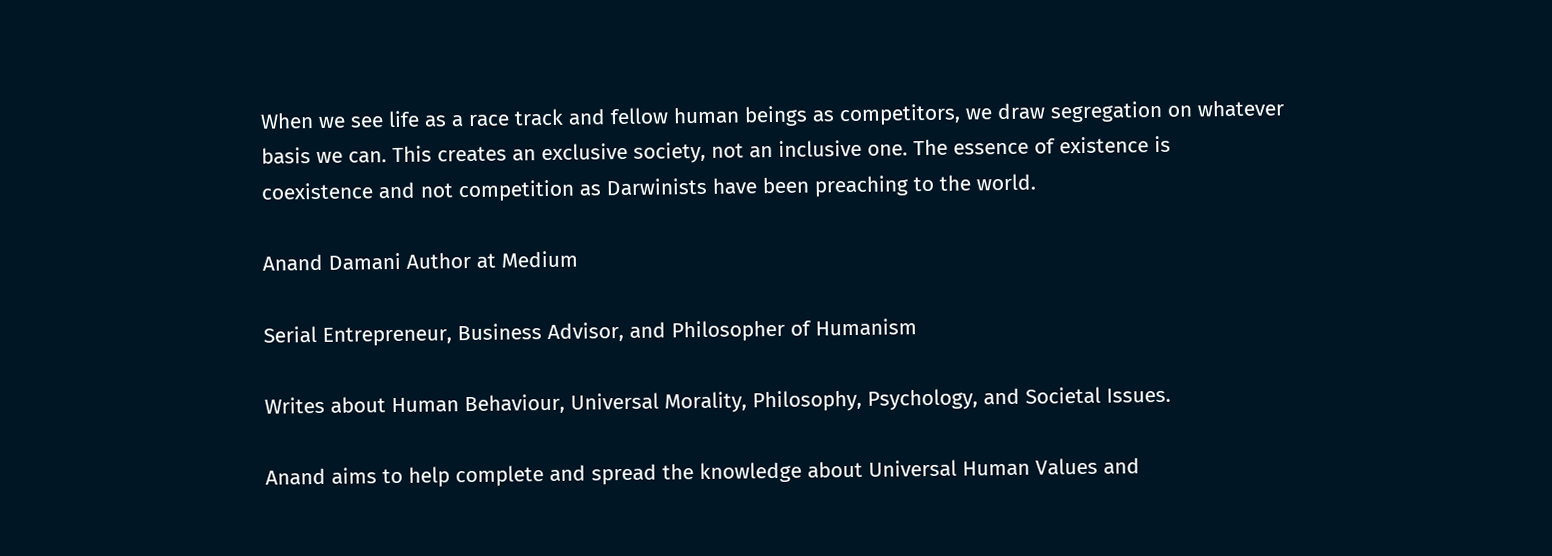When we see life as a race track and fellow human beings as competitors, we draw segregation on whatever basis we can. This creates an exclusive society, not an inclusive one. The essence of existence is coexistence and not competition as Darwinists have been preaching to the world.

Anand Damani Author at Medium

Serial Entrepreneur, Business Advisor, and Philosopher of Humanism

Writes about Human Behaviour, Universal Morality, Philosophy, Psychology, and Societal Issues.

Anand aims to help complete and spread the knowledge about Universal Human Values and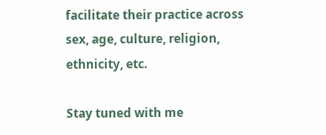facilitate their practice across sex, age, culture, religion, ethnicity, etc.

Stay tuned with me